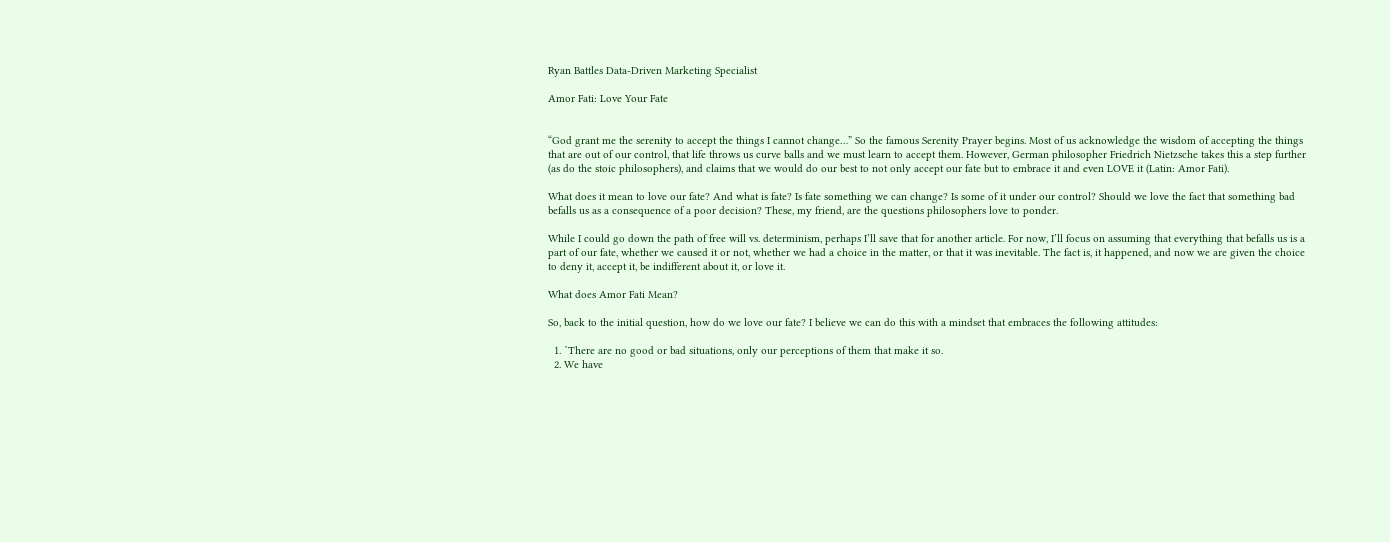Ryan Battles Data-Driven Marketing Specialist

Amor Fati: Love Your Fate


“God grant me the serenity to accept the things I cannot change…” So the famous Serenity Prayer begins. Most of us acknowledge the wisdom of accepting the things that are out of our control, that life throws us curve balls and we must learn to accept them. However, German philosopher Friedrich Nietzsche takes this a step further (as do the stoic philosophers), and claims that we would do our best to not only accept our fate but to embrace it and even LOVE it (Latin: Amor Fati).

What does it mean to love our fate? And what is fate? Is fate something we can change? Is some of it under our control? Should we love the fact that something bad befalls us as a consequence of a poor decision? These, my friend, are the questions philosophers love to ponder.

While I could go down the path of free will vs. determinism, perhaps I’ll save that for another article. For now, I’ll focus on assuming that everything that befalls us is a part of our fate, whether we caused it or not, whether we had a choice in the matter, or that it was inevitable. The fact is, it happened, and now we are given the choice to deny it, accept it, be indifferent about it, or love it.

What does Amor Fati Mean?

So, back to the initial question, how do we love our fate? I believe we can do this with a mindset that embraces the following attitudes:

  1. `There are no good or bad situations, only our perceptions of them that make it so.
  2. We have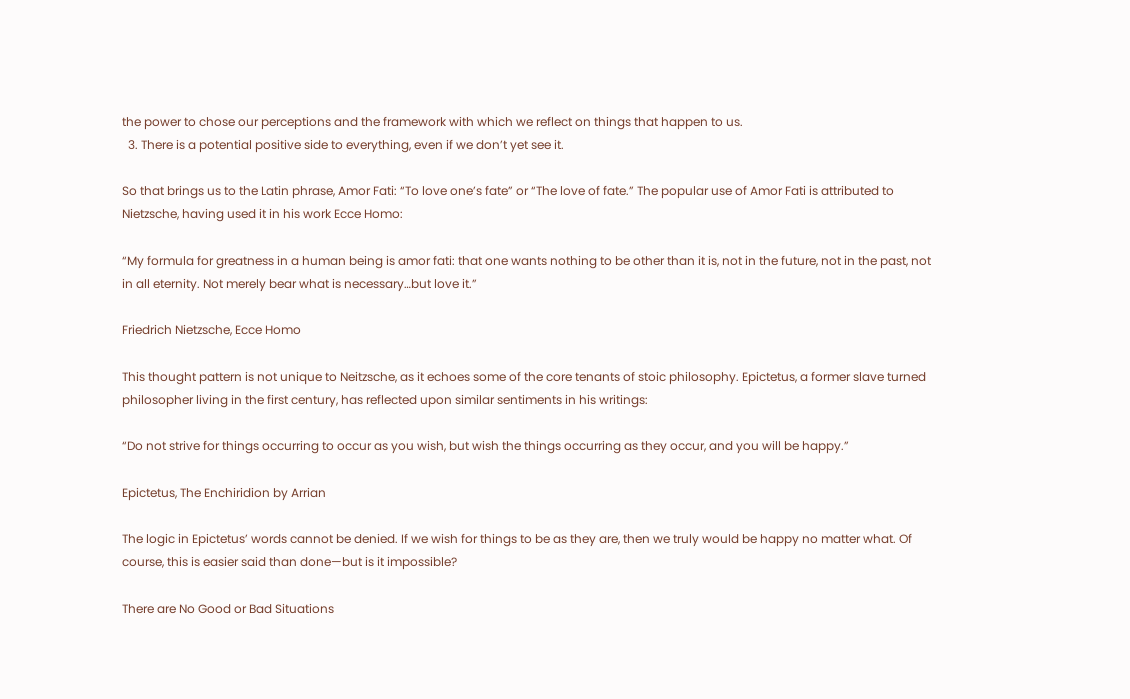the power to chose our perceptions and the framework with which we reflect on things that happen to us.
  3. There is a potential positive side to everything, even if we don’t yet see it.

So that brings us to the Latin phrase, Amor Fati: “To love one’s fate” or “The love of fate.” The popular use of Amor Fati is attributed to Nietzsche, having used it in his work Ecce Homo:

“My formula for greatness in a human being is amor fati: that one wants nothing to be other than it is, not in the future, not in the past, not in all eternity. Not merely bear what is necessary…but love it.”

Friedrich Nietzsche, Ecce Homo

This thought pattern is not unique to Neitzsche, as it echoes some of the core tenants of stoic philosophy. Epictetus, a former slave turned philosopher living in the first century, has reflected upon similar sentiments in his writings:

“Do not strive for things occurring to occur as you wish, but wish the things occurring as they occur, and you will be happy.”

Epictetus, The Enchiridion by Arrian

The logic in Epictetus’ words cannot be denied. If we wish for things to be as they are, then we truly would be happy no matter what. Of course, this is easier said than done—but is it impossible?

There are No Good or Bad Situations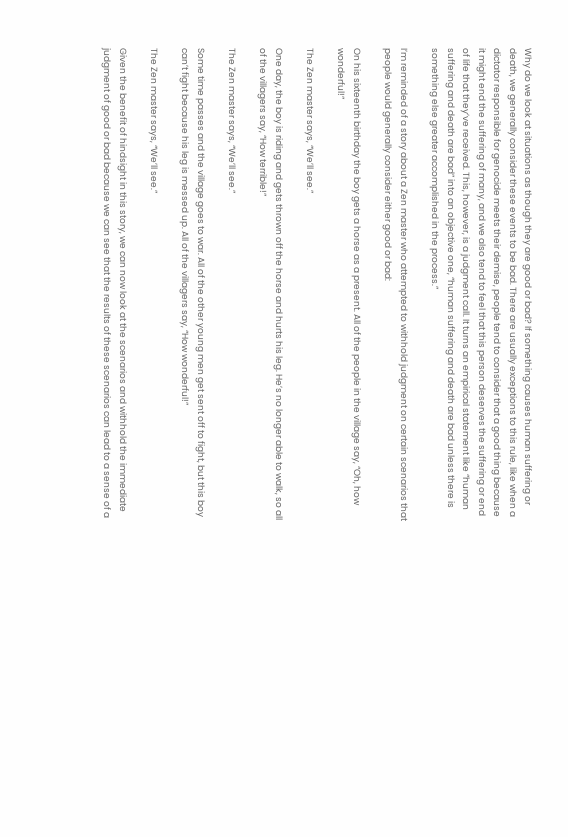Why do we look at situations as though they are good or bad? If something causes human suffering or death, we generally consider these events to be bad. There are usually exceptions to this rule, like when a dictator responsible for genocide meets their demise, people tend to consider that a good thing because it might end the suffering of many, and we also tend to feel that this person deserves the suffering or end of life that they’ve received. This, however, is a judgment call. It turns an empirical statement like “human suffering and death are bad” into an objective one, “human suffering and death are bad unless there is something else greater accomplished in the process.”

I’m reminded of a story about a Zen master who attempted to withhold judgment on certain scenarios that people would generally consider either good or bad:

On his sixteenth birthday the boy gets a horse as a present. All of the people in the village say, “Oh, how wonderful!”

The Zen master says, “We’ll see.”

One day, the boy is riding and gets thrown off the horse and hurts his leg. He’s no longer able to walk, so all of the villagers say, “How terrible!”

The Zen master says, “We’ll see.”

Some time passes and the village goes to war. All of the other young men get sent off to fight, but this boy can’t fight because his leg is messed up. All of the villagers say, “How wonderful!”

The Zen master says, “We’ll see.”

Given the benefit of hindsight in this story, we can now look at the scenarios and withhold the immediate judgment of good or bad because we can see that the results of these scenarios can lead to a sense of a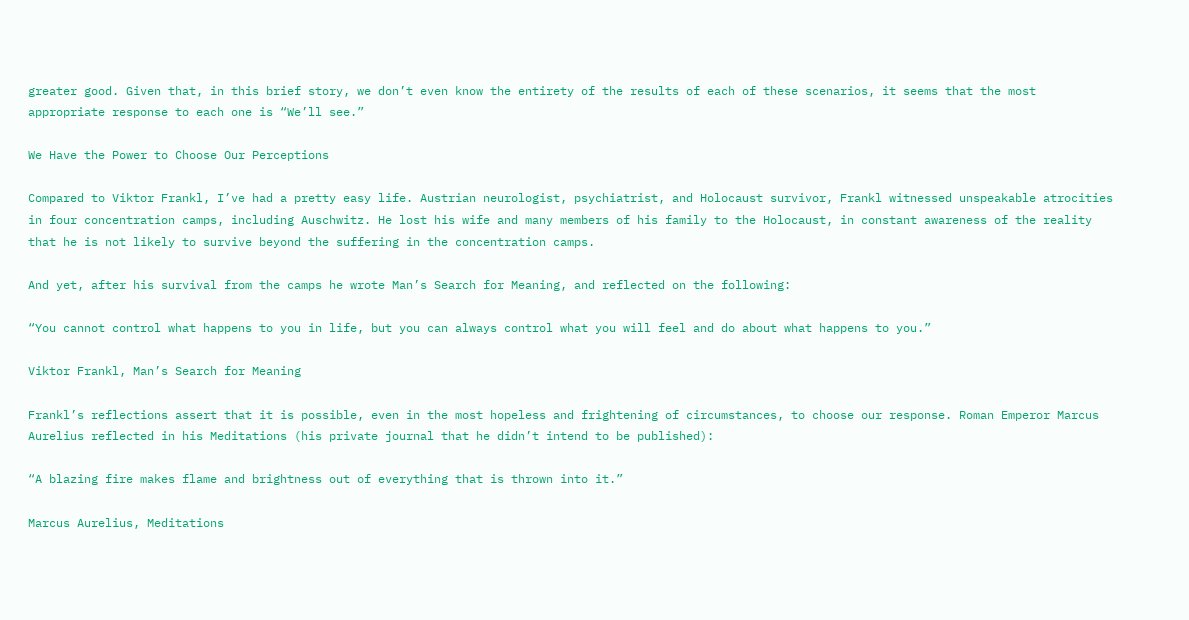greater good. Given that, in this brief story, we don’t even know the entirety of the results of each of these scenarios, it seems that the most appropriate response to each one is “We’ll see.”

We Have the Power to Choose Our Perceptions

Compared to Viktor Frankl, I’ve had a pretty easy life. Austrian neurologist, psychiatrist, and Holocaust survivor, Frankl witnessed unspeakable atrocities in four concentration camps, including Auschwitz. He lost his wife and many members of his family to the Holocaust, in constant awareness of the reality that he is not likely to survive beyond the suffering in the concentration camps.

And yet, after his survival from the camps he wrote Man’s Search for Meaning, and reflected on the following:

“You cannot control what happens to you in life, but you can always control what you will feel and do about what happens to you.”

Viktor Frankl, Man’s Search for Meaning

Frankl’s reflections assert that it is possible, even in the most hopeless and frightening of circumstances, to choose our response. Roman Emperor Marcus Aurelius reflected in his Meditations (his private journal that he didn’t intend to be published):

“A blazing fire makes flame and brightness out of everything that is thrown into it.”

Marcus Aurelius, Meditations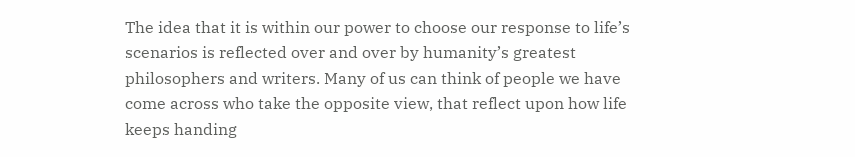The idea that it is within our power to choose our response to life’s scenarios is reflected over and over by humanity’s greatest philosophers and writers. Many of us can think of people we have come across who take the opposite view, that reflect upon how life keeps handing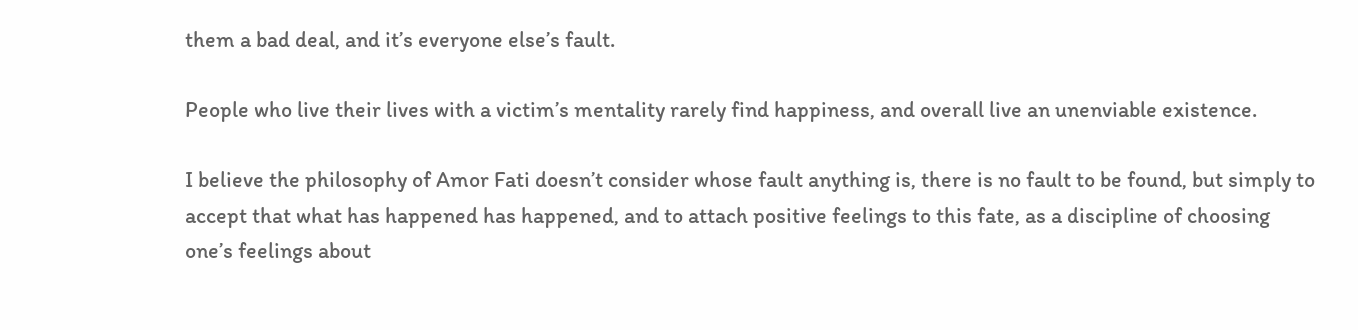them a bad deal, and it’s everyone else’s fault.

People who live their lives with a victim’s mentality rarely find happiness, and overall live an unenviable existence.

I believe the philosophy of Amor Fati doesn’t consider whose fault anything is, there is no fault to be found, but simply to accept that what has happened has happened, and to attach positive feelings to this fate, as a discipline of choosing one’s feelings about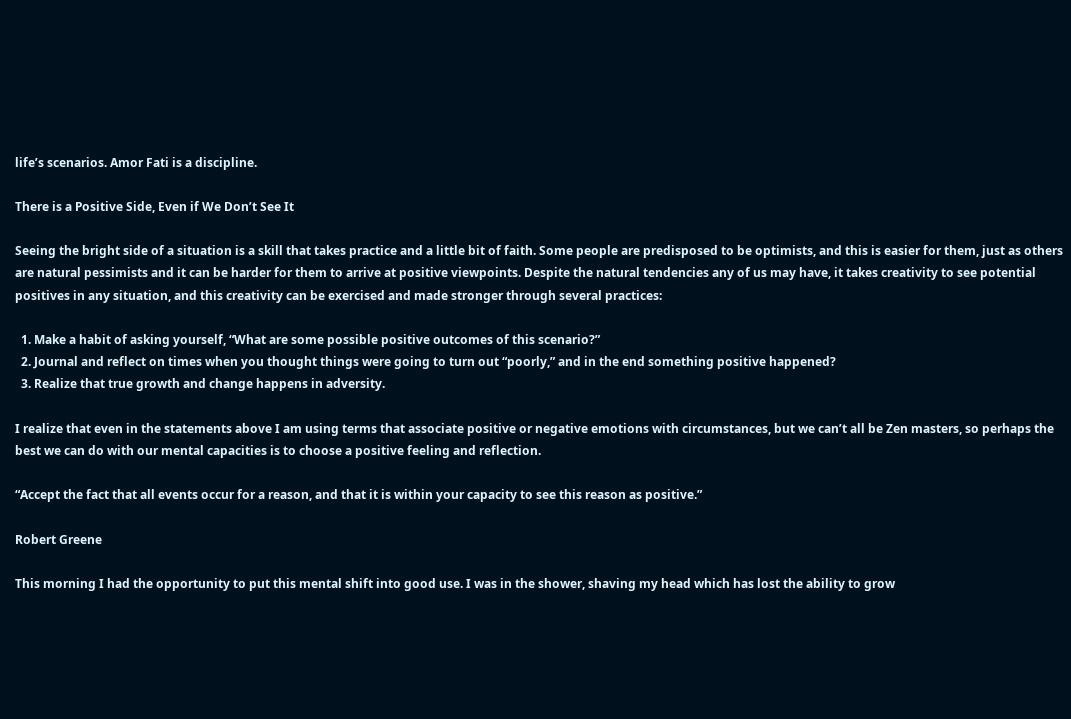life’s scenarios. Amor Fati is a discipline.

There is a Positive Side, Even if We Don’t See It

Seeing the bright side of a situation is a skill that takes practice and a little bit of faith. Some people are predisposed to be optimists, and this is easier for them, just as others are natural pessimists and it can be harder for them to arrive at positive viewpoints. Despite the natural tendencies any of us may have, it takes creativity to see potential positives in any situation, and this creativity can be exercised and made stronger through several practices:

  1. Make a habit of asking yourself, “What are some possible positive outcomes of this scenario?”
  2. Journal and reflect on times when you thought things were going to turn out “poorly,” and in the end something positive happened?
  3. Realize that true growth and change happens in adversity.

I realize that even in the statements above I am using terms that associate positive or negative emotions with circumstances, but we can’t all be Zen masters, so perhaps the best we can do with our mental capacities is to choose a positive feeling and reflection.

“Accept the fact that all events occur for a reason, and that it is within your capacity to see this reason as positive.”

Robert Greene

This morning I had the opportunity to put this mental shift into good use. I was in the shower, shaving my head which has lost the ability to grow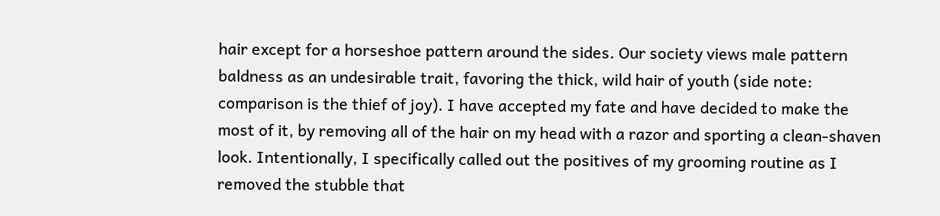hair except for a horseshoe pattern around the sides. Our society views male pattern baldness as an undesirable trait, favoring the thick, wild hair of youth (side note: comparison is the thief of joy). I have accepted my fate and have decided to make the most of it, by removing all of the hair on my head with a razor and sporting a clean-shaven look. Intentionally, I specifically called out the positives of my grooming routine as I removed the stubble that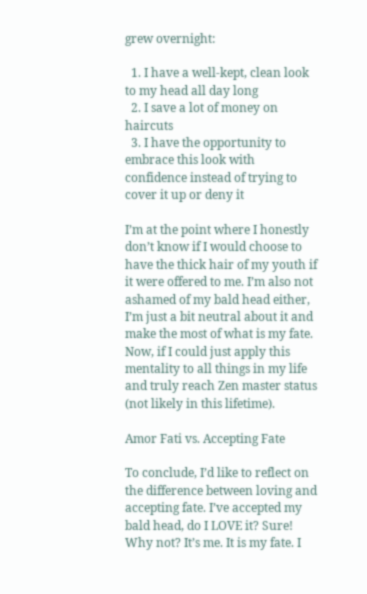grew overnight:

  1. I have a well-kept, clean look to my head all day long
  2. I save a lot of money on haircuts
  3. I have the opportunity to embrace this look with confidence instead of trying to cover it up or deny it

I’m at the point where I honestly don’t know if I would choose to have the thick hair of my youth if it were offered to me. I’m also not ashamed of my bald head either, I’m just a bit neutral about it and make the most of what is my fate. Now, if I could just apply this mentality to all things in my life and truly reach Zen master status (not likely in this lifetime).

Amor Fati vs. Accepting Fate

To conclude, I’d like to reflect on the difference between loving and accepting fate. I’ve accepted my bald head, do I LOVE it? Sure! Why not? It’s me. It is my fate. I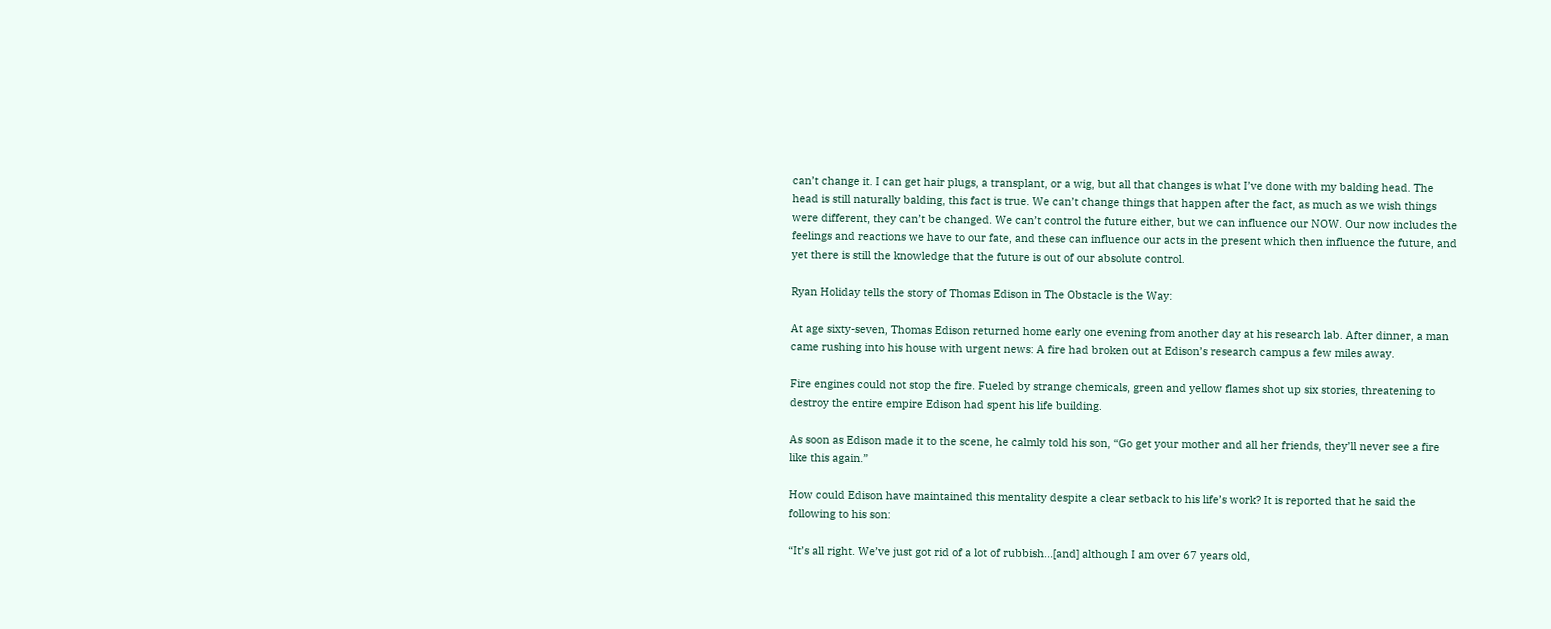can’t change it. I can get hair plugs, a transplant, or a wig, but all that changes is what I’ve done with my balding head. The head is still naturally balding, this fact is true. We can’t change things that happen after the fact, as much as we wish things were different, they can’t be changed. We can’t control the future either, but we can influence our NOW. Our now includes the feelings and reactions we have to our fate, and these can influence our acts in the present which then influence the future, and yet there is still the knowledge that the future is out of our absolute control.

Ryan Holiday tells the story of Thomas Edison in The Obstacle is the Way:

At age sixty-seven, Thomas Edison returned home early one evening from another day at his research lab. After dinner, a man came rushing into his house with urgent news: A fire had broken out at Edison’s research campus a few miles away.

Fire engines could not stop the fire. Fueled by strange chemicals, green and yellow flames shot up six stories, threatening to destroy the entire empire Edison had spent his life building.

As soon as Edison made it to the scene, he calmly told his son, “Go get your mother and all her friends, they’ll never see a fire like this again.”

How could Edison have maintained this mentality despite a clear setback to his life’s work? It is reported that he said the following to his son:

“It’s all right. We’ve just got rid of a lot of rubbish...[and] although I am over 67 years old,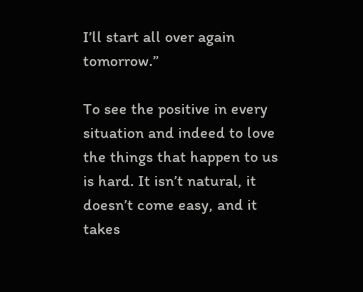I’ll start all over again tomorrow.”

To see the positive in every situation and indeed to love the things that happen to us is hard. It isn’t natural, it doesn’t come easy, and it takes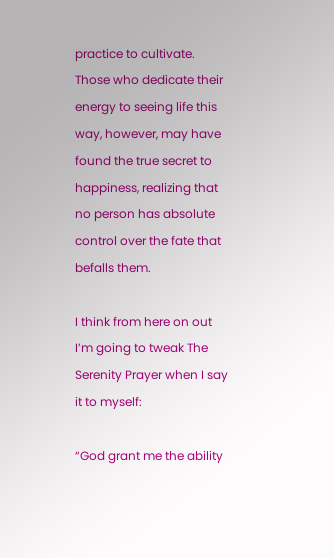practice to cultivate. Those who dedicate their energy to seeing life this way, however, may have found the true secret to happiness, realizing that no person has absolute control over the fate that befalls them.

I think from here on out I’m going to tweak The Serenity Prayer when I say it to myself:

“God grant me the ability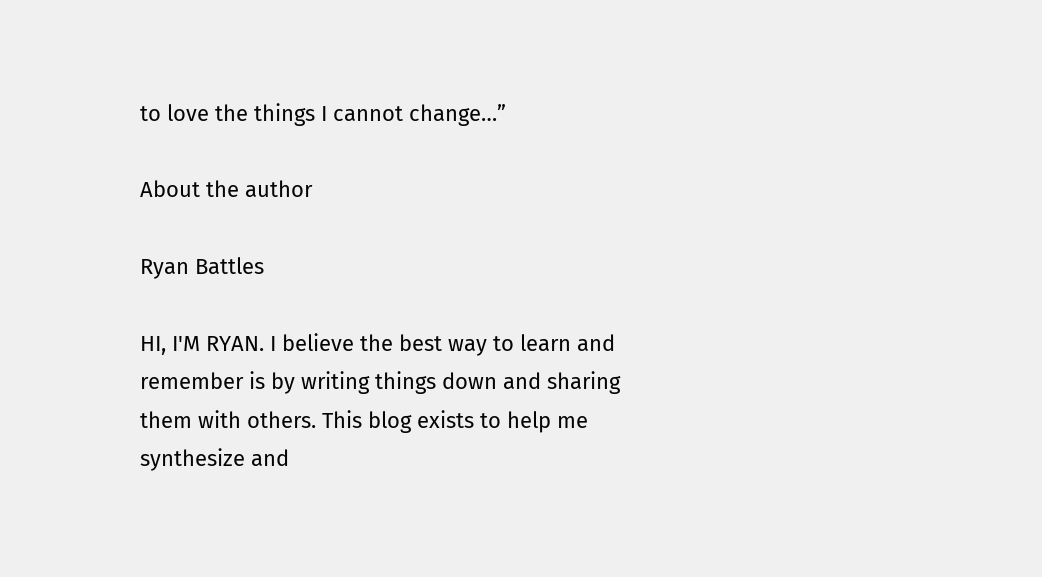to love the things I cannot change…”

About the author

Ryan Battles

HI, I'M RYAN. I believe the best way to learn and remember is by writing things down and sharing them with others. This blog exists to help me synthesize and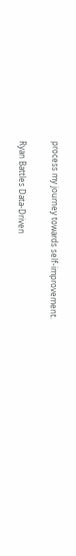process my journey towards self-improvement.

Ryan Battles Data-Driven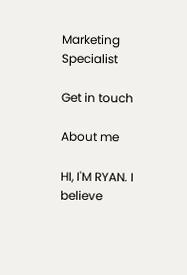Marketing Specialist

Get in touch

About me

HI, I'M RYAN. I believe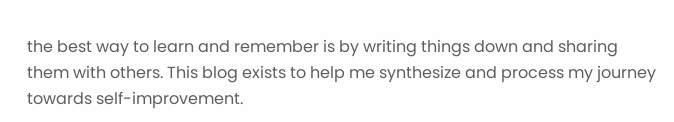the best way to learn and remember is by writing things down and sharing them with others. This blog exists to help me synthesize and process my journey towards self-improvement.